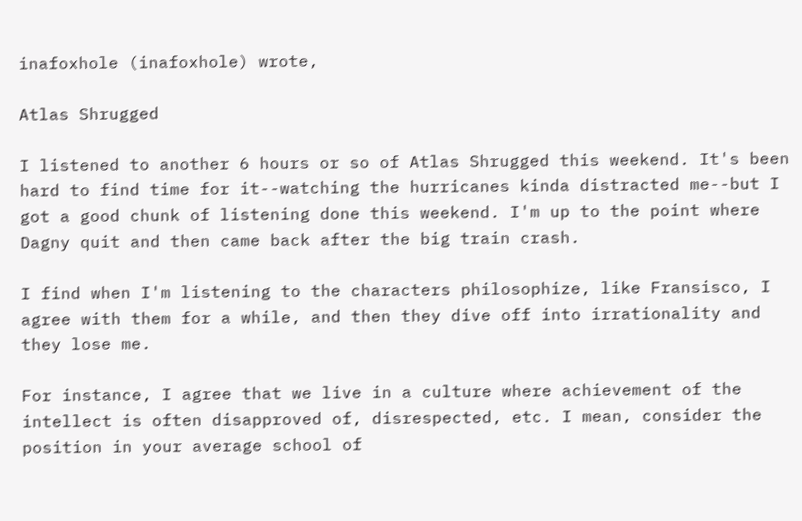inafoxhole (inafoxhole) wrote,

Atlas Shrugged

I listened to another 6 hours or so of Atlas Shrugged this weekend. It's been hard to find time for it--watching the hurricanes kinda distracted me--but I got a good chunk of listening done this weekend. I'm up to the point where Dagny quit and then came back after the big train crash.

I find when I'm listening to the characters philosophize, like Fransisco, I agree with them for a while, and then they dive off into irrationality and they lose me.

For instance, I agree that we live in a culture where achievement of the intellect is often disapproved of, disrespected, etc. I mean, consider the position in your average school of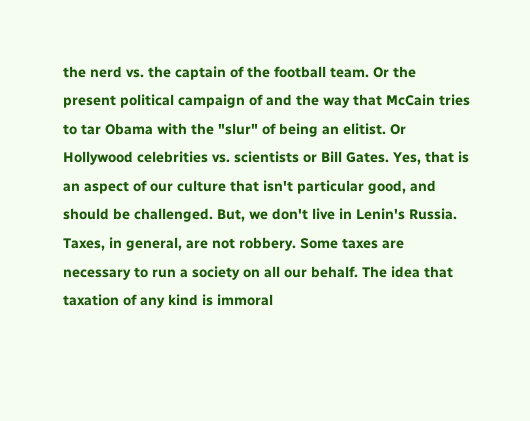the nerd vs. the captain of the football team. Or the present political campaign of and the way that McCain tries to tar Obama with the "slur" of being an elitist. Or Hollywood celebrities vs. scientists or Bill Gates. Yes, that is an aspect of our culture that isn't particular good, and should be challenged. But, we don't live in Lenin's Russia. Taxes, in general, are not robbery. Some taxes are necessary to run a society on all our behalf. The idea that taxation of any kind is immoral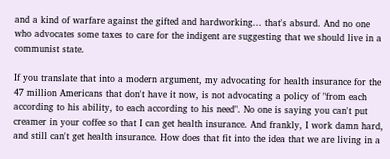and a kind of warfare against the gifted and hardworking... that's absurd. And no one who advocates some taxes to care for the indigent are suggesting that we should live in a communist state.

If you translate that into a modern argument, my advocating for health insurance for the 47 million Americans that don't have it now, is not advocating a policy of "from each according to his ability, to each according to his need". No one is saying you can't put creamer in your coffee so that I can get health insurance. And frankly, I work damn hard, and still can't get health insurance. How does that fit into the idea that we are living in a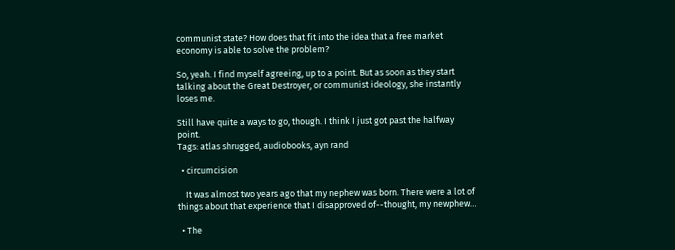communist state? How does that fit into the idea that a free market economy is able to solve the problem?

So, yeah. I find myself agreeing, up to a point. But as soon as they start talking about the Great Destroyer, or communist ideology, she instantly loses me.

Still have quite a ways to go, though. I think I just got past the halfway point.
Tags: atlas shrugged, audiobooks, ayn rand

  • circumcision

    It was almost two years ago that my nephew was born. There were a lot of things about that experience that I disapproved of--thought, my newphew…

  • The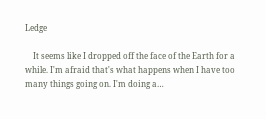Ledge

    It seems like I dropped off the face of the Earth for a while. I'm afraid that's what happens when I have too many things going on. I'm doing a…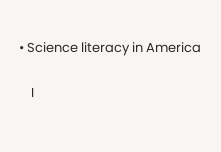• Science literacy in America

    I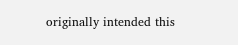originally intended this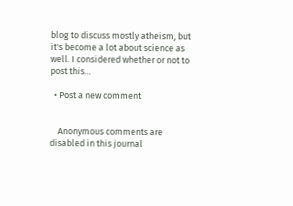blog to discuss mostly atheism, but it's become a lot about science as well. I considered whether or not to post this…

  • Post a new comment


    Anonymous comments are disabled in this journal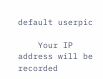default userpic

    Your IP address will be recorded